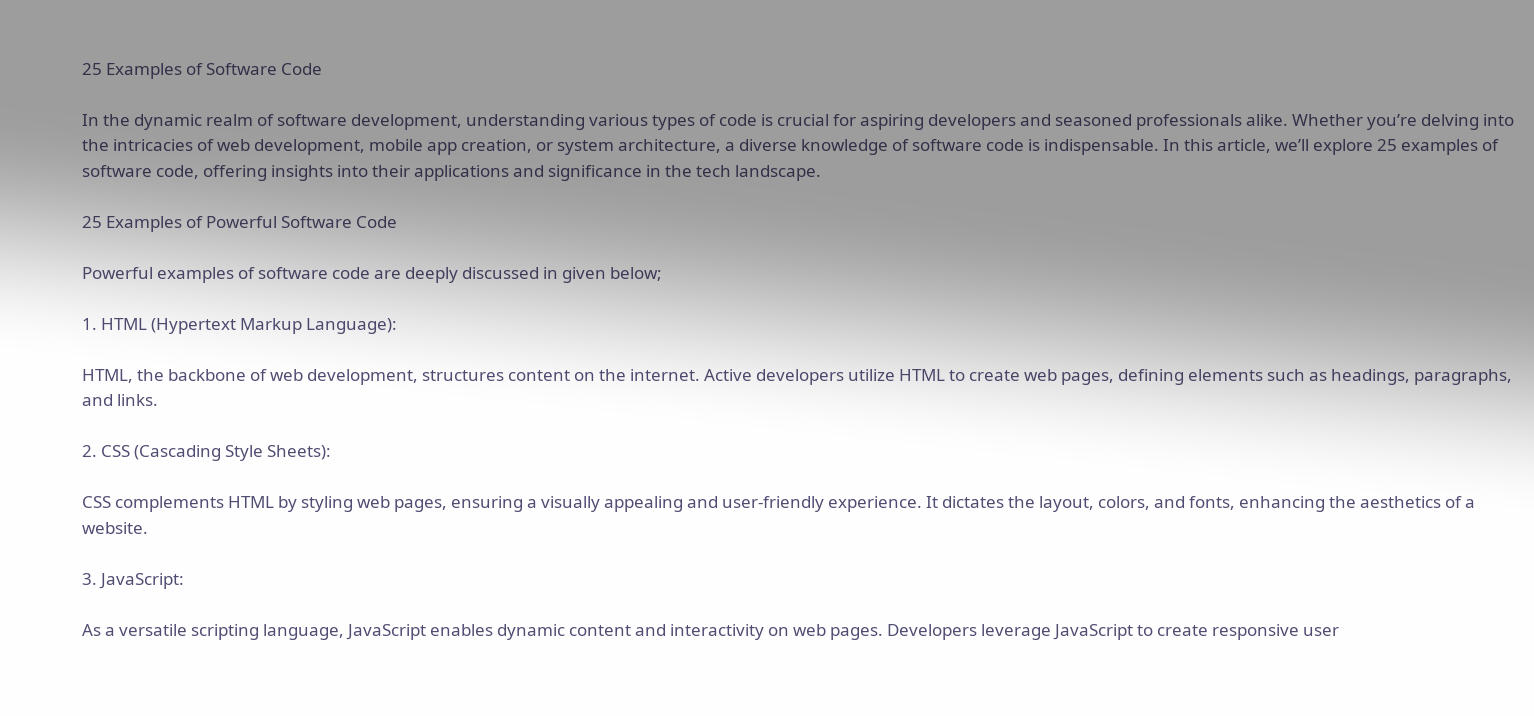25 Examples of Software Code

In the dynamic realm of software development, understanding various types of code is crucial for aspiring developers and seasoned professionals alike. Whether you’re delving into the intricacies of web development, mobile app creation, or system architecture, a diverse knowledge of software code is indispensable. In this article, we’ll explore 25 examples of software code, offering insights into their applications and significance in the tech landscape.

25 Examples of Powerful Software Code

Powerful examples of software code are deeply discussed in given below;

1. HTML (Hypertext Markup Language):

HTML, the backbone of web development, structures content on the internet. Active developers utilize HTML to create web pages, defining elements such as headings, paragraphs, and links.

2. CSS (Cascading Style Sheets):

CSS complements HTML by styling web pages, ensuring a visually appealing and user-friendly experience. It dictates the layout, colors, and fonts, enhancing the aesthetics of a website.

3. JavaScript:

As a versatile scripting language, JavaScript enables dynamic content and interactivity on web pages. Developers leverage JavaScript to create responsive user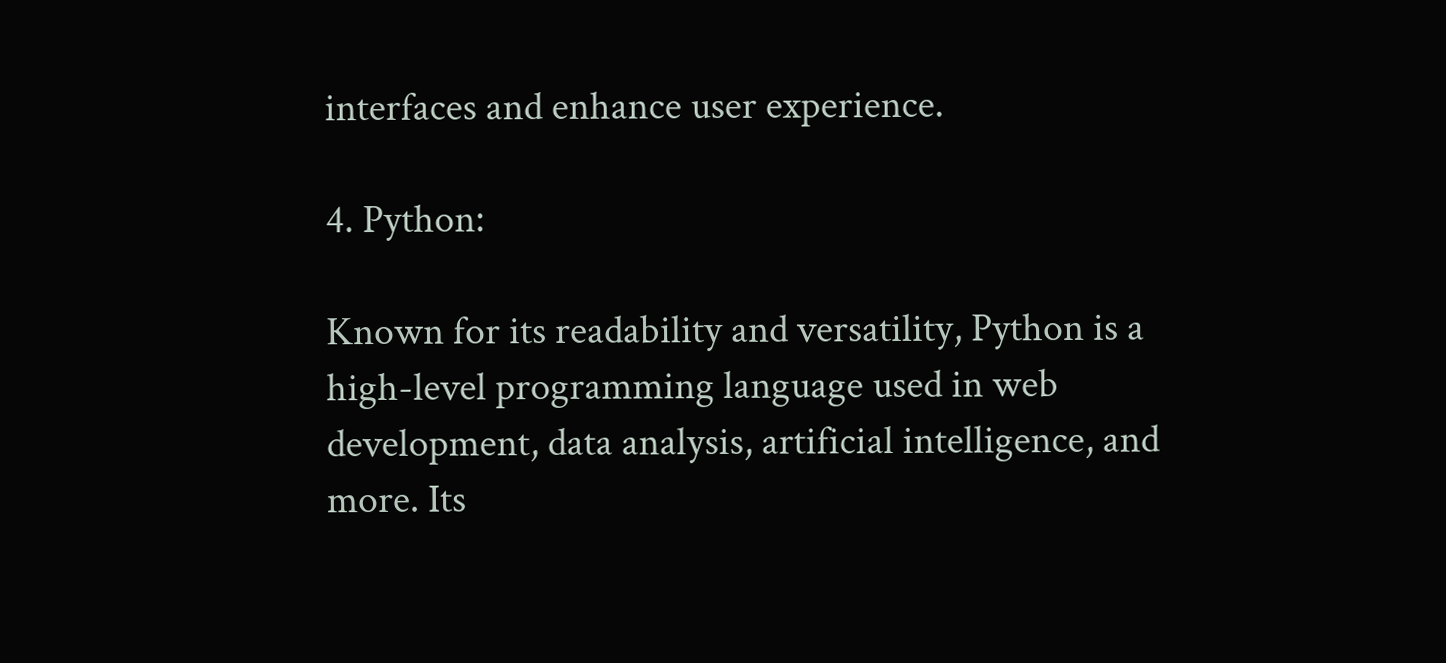interfaces and enhance user experience.

4. Python:

Known for its readability and versatility, Python is a high-level programming language used in web development, data analysis, artificial intelligence, and more. Its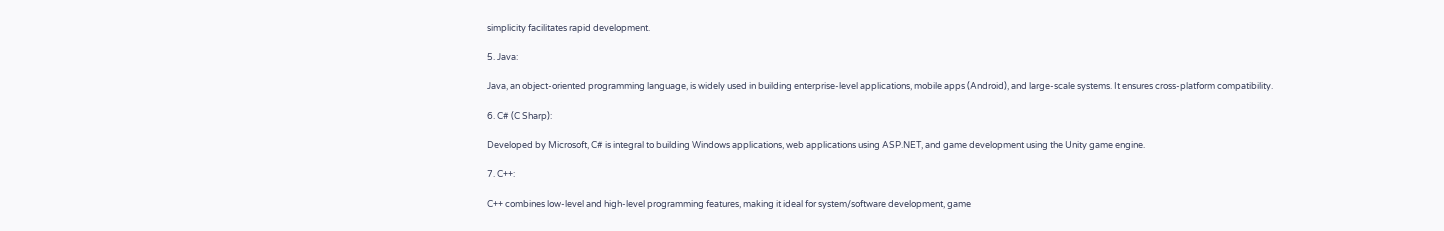simplicity facilitates rapid development.

5. Java:

Java, an object-oriented programming language, is widely used in building enterprise-level applications, mobile apps (Android), and large-scale systems. It ensures cross-platform compatibility.

6. C# (C Sharp):

Developed by Microsoft, C# is integral to building Windows applications, web applications using ASP.NET, and game development using the Unity game engine.

7. C++:

C++ combines low-level and high-level programming features, making it ideal for system/software development, game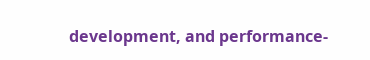development, and performance-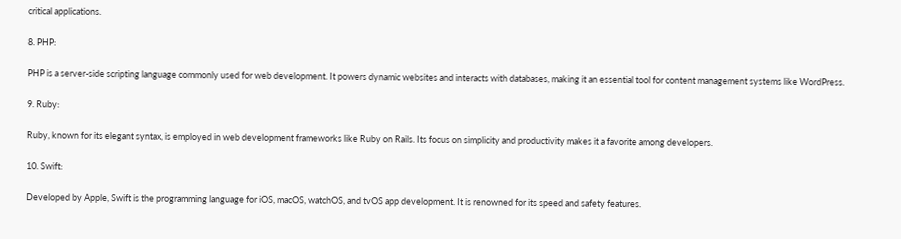critical applications.

8. PHP:

PHP is a server-side scripting language commonly used for web development. It powers dynamic websites and interacts with databases, making it an essential tool for content management systems like WordPress.

9. Ruby:

Ruby, known for its elegant syntax, is employed in web development frameworks like Ruby on Rails. Its focus on simplicity and productivity makes it a favorite among developers.

10. Swift:

Developed by Apple, Swift is the programming language for iOS, macOS, watchOS, and tvOS app development. It is renowned for its speed and safety features.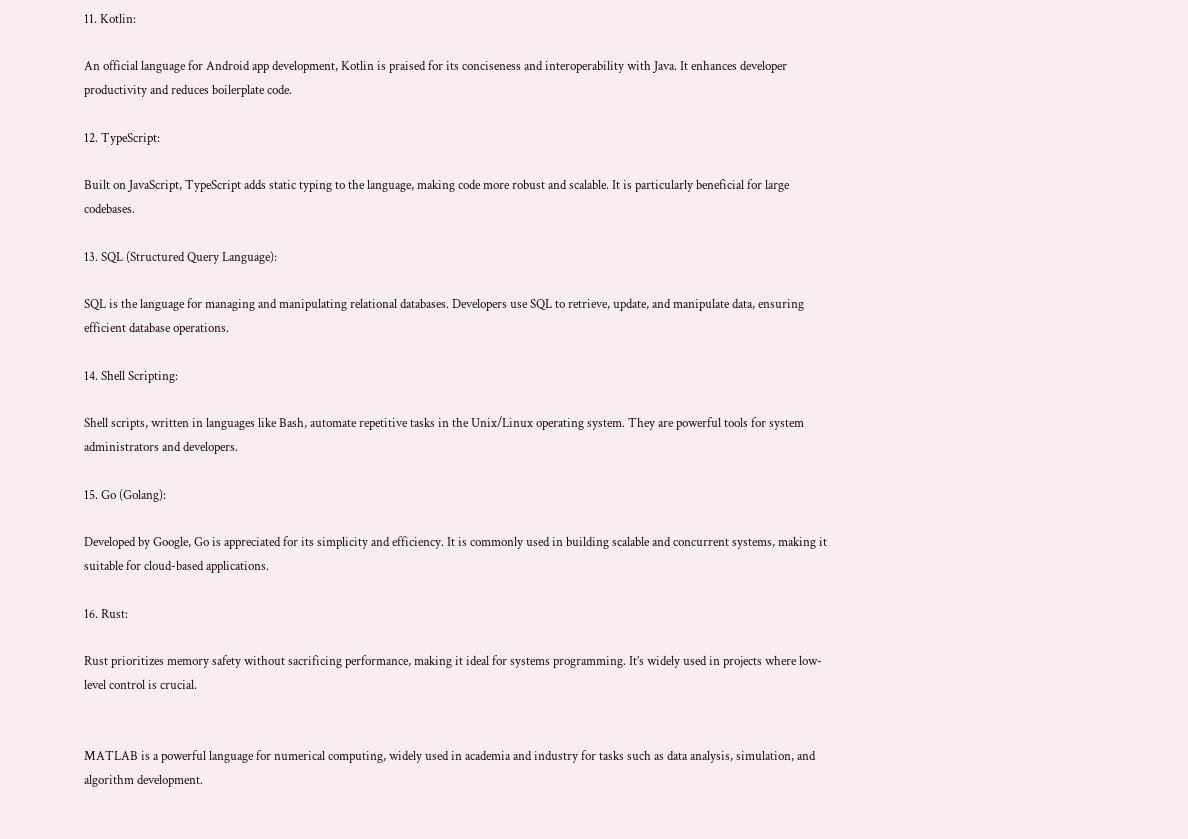11. Kotlin:

An official language for Android app development, Kotlin is praised for its conciseness and interoperability with Java. It enhances developer productivity and reduces boilerplate code.

12. TypeScript:

Built on JavaScript, TypeScript adds static typing to the language, making code more robust and scalable. It is particularly beneficial for large codebases.

13. SQL (Structured Query Language):

SQL is the language for managing and manipulating relational databases. Developers use SQL to retrieve, update, and manipulate data, ensuring efficient database operations.

14. Shell Scripting:

Shell scripts, written in languages like Bash, automate repetitive tasks in the Unix/Linux operating system. They are powerful tools for system administrators and developers.

15. Go (Golang):

Developed by Google, Go is appreciated for its simplicity and efficiency. It is commonly used in building scalable and concurrent systems, making it suitable for cloud-based applications.

16. Rust:

Rust prioritizes memory safety without sacrificing performance, making it ideal for systems programming. It’s widely used in projects where low-level control is crucial.


MATLAB is a powerful language for numerical computing, widely used in academia and industry for tasks such as data analysis, simulation, and algorithm development.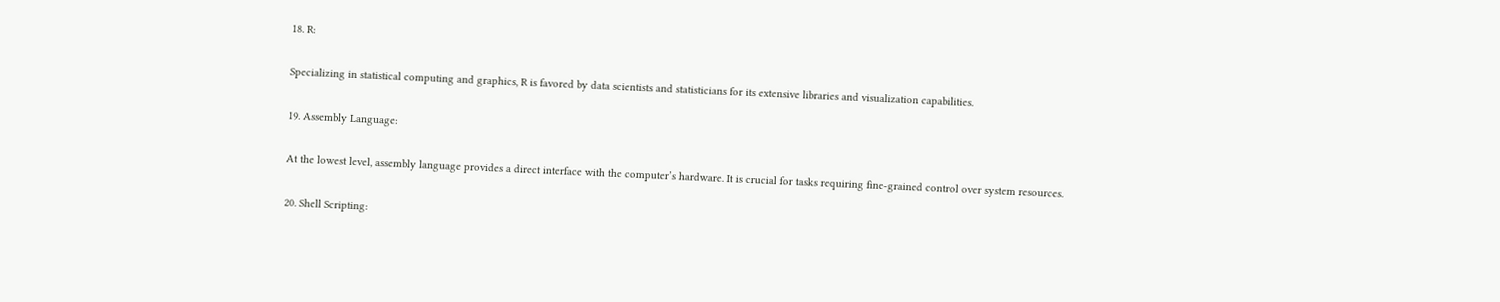18. R:

Specializing in statistical computing and graphics, R is favored by data scientists and statisticians for its extensive libraries and visualization capabilities.

19. Assembly Language:

At the lowest level, assembly language provides a direct interface with the computer’s hardware. It is crucial for tasks requiring fine-grained control over system resources.

20. Shell Scripting: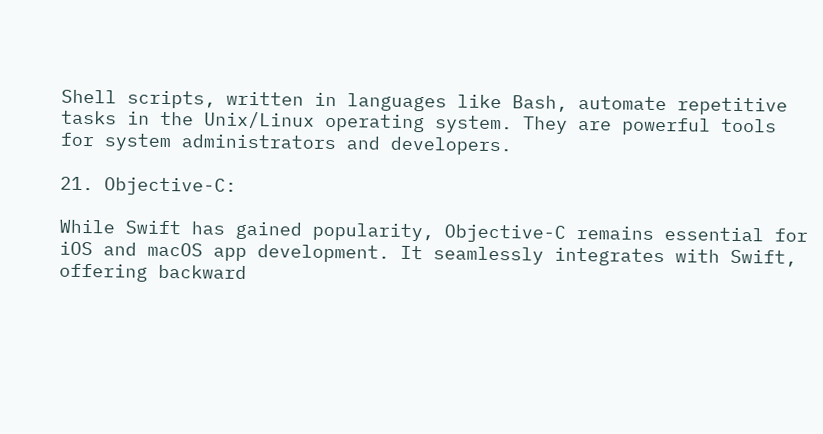Shell scripts, written in languages like Bash, automate repetitive tasks in the Unix/Linux operating system. They are powerful tools for system administrators and developers.

21. Objective-C:

While Swift has gained popularity, Objective-C remains essential for iOS and macOS app development. It seamlessly integrates with Swift, offering backward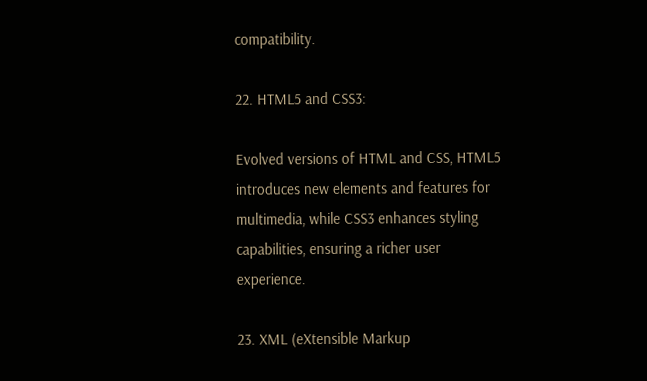compatibility.

22. HTML5 and CSS3:

Evolved versions of HTML and CSS, HTML5 introduces new elements and features for multimedia, while CSS3 enhances styling capabilities, ensuring a richer user experience.

23. XML (eXtensible Markup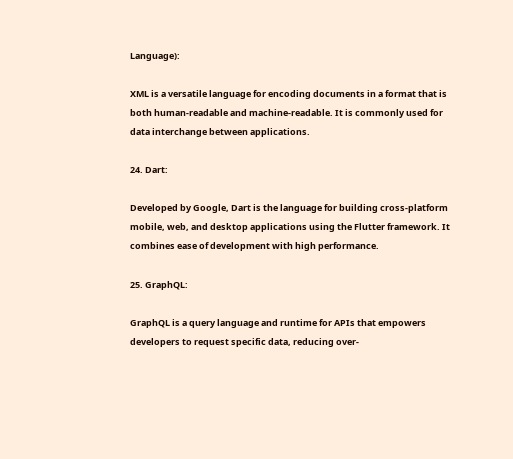Language):

XML is a versatile language for encoding documents in a format that is both human-readable and machine-readable. It is commonly used for data interchange between applications.

24. Dart:

Developed by Google, Dart is the language for building cross-platform mobile, web, and desktop applications using the Flutter framework. It combines ease of development with high performance.

25. GraphQL:

GraphQL is a query language and runtime for APIs that empowers developers to request specific data, reducing over-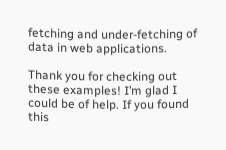fetching and under-fetching of data in web applications.

Thank you for checking out these examples! I’m glad I could be of help. If you found this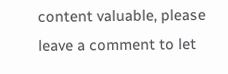content valuable, please leave a comment to let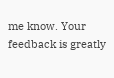me know. Your feedback is greatly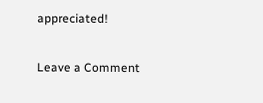appreciated!

Leave a Comment